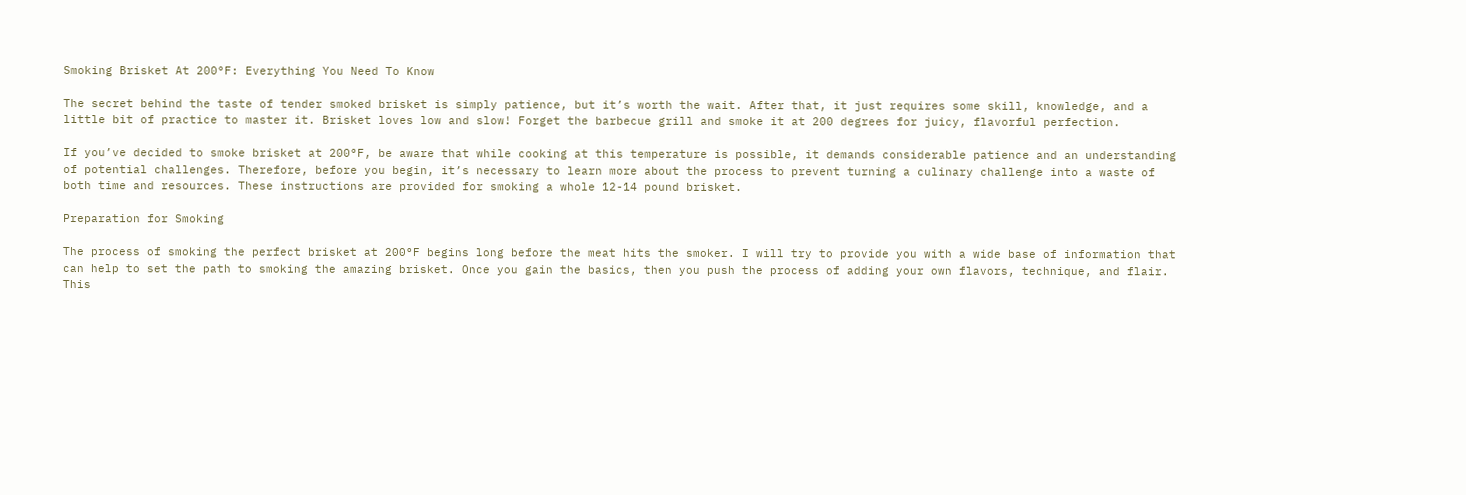Smoking Brisket At 200°F: Everything You Need To Know

The secret behind the taste of tender smoked brisket is simply patience, but it’s worth the wait. After that, it just requires some skill, knowledge, and a little bit of practice to master it. Brisket loves low and slow! Forget the barbecue grill and smoke it at 200 degrees for juicy, flavorful perfection.

If you’ve decided to smoke brisket at 200°F, be aware that while cooking at this temperature is possible, it demands considerable patience and an understanding of potential challenges. Therefore, before you begin, it’s necessary to learn more about the process to prevent turning a culinary challenge into a waste of both time and resources. These instructions are provided for smoking a whole 12-14 pound brisket.

Preparation for Smoking

The process of smoking the perfect brisket at 200°F begins long before the meat hits the smoker. I will try to provide you with a wide base of information that can help to set the path to smoking the amazing brisket. Once you gain the basics, then you push the process of adding your own flavors, technique, and flair. This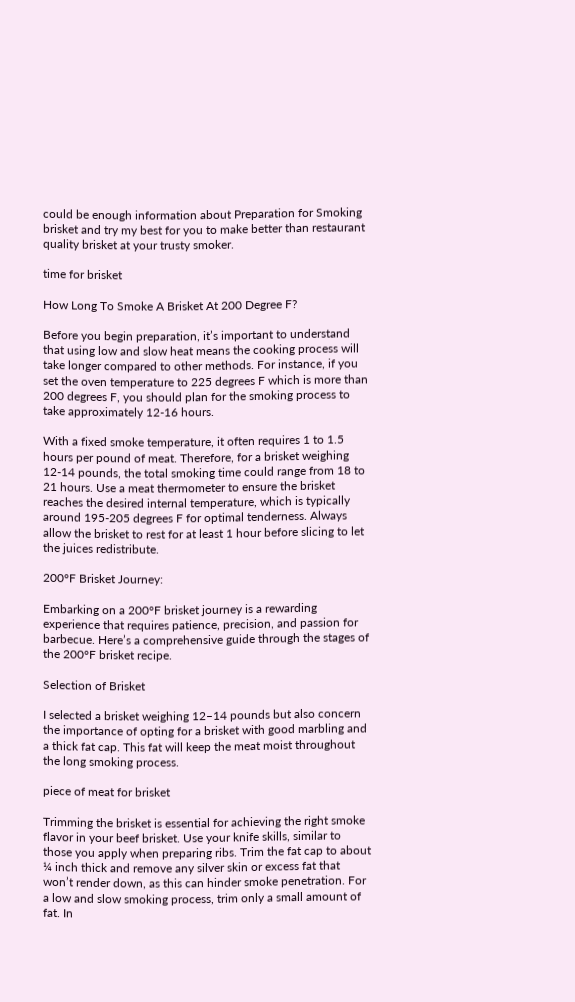could be enough information about Preparation for Smoking brisket and try my best for you to make better than restaurant quality brisket at your trusty smoker.

time for brisket

How Long To Smoke A Brisket At 200 Degree F?

Before you begin preparation, it’s important to understand that using low and slow heat means the cooking process will take longer compared to other methods. For instance, if you set the oven temperature to 225 degrees F which is more than 200 degrees F, you should plan for the smoking process to take approximately 12-16 hours.

With a fixed smoke temperature, it often requires 1 to 1.5 hours per pound of meat. Therefore, for a brisket weighing 12-14 pounds, the total smoking time could range from 18 to 21 hours. Use a meat thermometer to ensure the brisket reaches the desired internal temperature, which is typically around 195-205 degrees F for optimal tenderness. Always allow the brisket to rest for at least 1 hour before slicing to let the juices redistribute.

200°F Brisket Journey:

Embarking on a 200°F brisket journey is a rewarding experience that requires patience, precision, and passion for barbecue. Here’s a comprehensive guide through the stages of the 200°F brisket recipe.

Selection of Brisket

I selected a brisket weighing 12–14 pounds but also concern the importance of opting for a brisket with good marbling and a thick fat cap. This fat will keep the meat moist throughout the long smoking process.

piece of meat for brisket

Trimming the brisket is essential for achieving the right smoke flavor in your beef brisket. Use your knife skills, similar to those you apply when preparing ribs. Trim the fat cap to about ¼ inch thick and remove any silver skin or excess fat that won’t render down, as this can hinder smoke penetration. For a low and slow smoking process, trim only a small amount of fat. In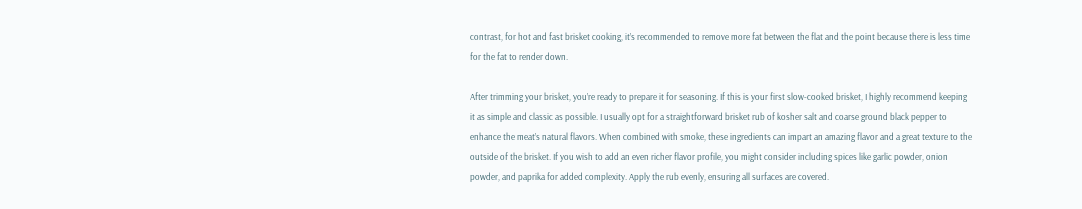contrast, for hot and fast brisket cooking, it’s recommended to remove more fat between the flat and the point because there is less time for the fat to render down.

After trimming your brisket, you’re ready to prepare it for seasoning. If this is your first slow-cooked brisket, I highly recommend keeping it as simple and classic as possible. I usually opt for a straightforward brisket rub of kosher salt and coarse ground black pepper to enhance the meat’s natural flavors. When combined with smoke, these ingredients can impart an amazing flavor and a great texture to the outside of the brisket. If you wish to add an even richer flavor profile, you might consider including spices like garlic powder, onion powder, and paprika for added complexity. Apply the rub evenly, ensuring all surfaces are covered.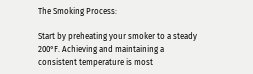The Smoking Process:

Start by preheating your smoker to a steady 200°F. Achieving and maintaining a consistent temperature is most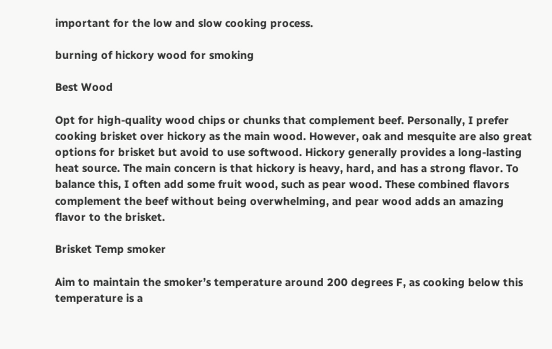important for the low and slow cooking process.

burning of hickory wood for smoking

Best Wood

Opt for high-quality wood chips or chunks that complement beef. Personally, I prefer cooking brisket over hickory as the main wood. However, oak and mesquite are also great options for brisket but avoid to use softwood. Hickory generally provides a long-lasting heat source. The main concern is that hickory is heavy, hard, and has a strong flavor. To balance this, I often add some fruit wood, such as pear wood. These combined flavors complement the beef without being overwhelming, and pear wood adds an amazing flavor to the brisket.

Brisket Temp smoker

Aim to maintain the smoker’s temperature around 200 degrees F, as cooking below this temperature is a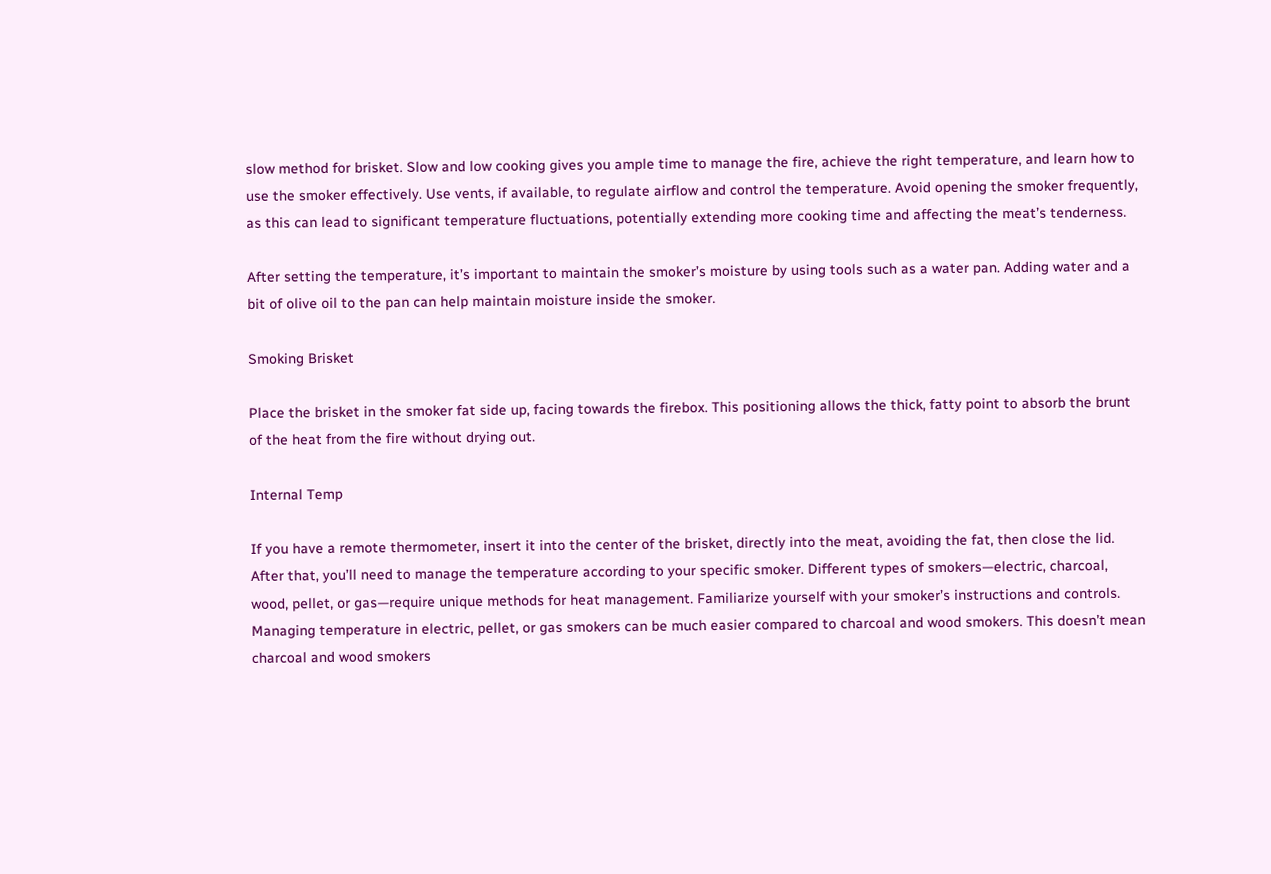slow method for brisket. Slow and low cooking gives you ample time to manage the fire, achieve the right temperature, and learn how to use the smoker effectively. Use vents, if available, to regulate airflow and control the temperature. Avoid opening the smoker frequently, as this can lead to significant temperature fluctuations, potentially extending more cooking time and affecting the meat’s tenderness.

After setting the temperature, it’s important to maintain the smoker’s moisture by using tools such as a water pan. Adding water and a bit of olive oil to the pan can help maintain moisture inside the smoker.

Smoking Brisket

Place the brisket in the smoker fat side up, facing towards the firebox. This positioning allows the thick, fatty point to absorb the brunt of the heat from the fire without drying out.

Internal Temp

If you have a remote thermometer, insert it into the center of the brisket, directly into the meat, avoiding the fat, then close the lid. After that, you’ll need to manage the temperature according to your specific smoker. Different types of smokers—electric, charcoal, wood, pellet, or gas—require unique methods for heat management. Familiarize yourself with your smoker’s instructions and controls. Managing temperature in electric, pellet, or gas smokers can be much easier compared to charcoal and wood smokers. This doesn’t mean charcoal and wood smokers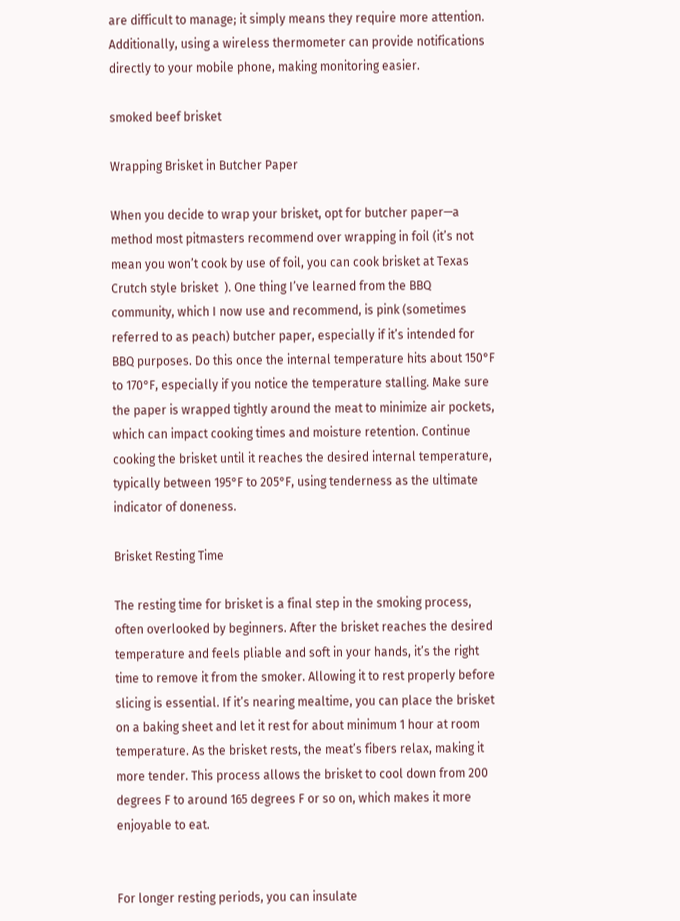are difficult to manage; it simply means they require more attention. Additionally, using a wireless thermometer can provide notifications directly to your mobile phone, making monitoring easier.

smoked beef brisket

Wrapping Brisket in Butcher Paper

When you decide to wrap your brisket, opt for butcher paper—a method most pitmasters recommend over wrapping in foil (it’s not mean you won’t cook by use of foil, you can cook brisket at Texas Crutch style brisket  ). One thing I’ve learned from the BBQ community, which I now use and recommend, is pink (sometimes referred to as peach) butcher paper, especially if it’s intended for BBQ purposes. Do this once the internal temperature hits about 150°F to 170°F, especially if you notice the temperature stalling. Make sure the paper is wrapped tightly around the meat to minimize air pockets, which can impact cooking times and moisture retention. Continue cooking the brisket until it reaches the desired internal temperature, typically between 195°F to 205°F, using tenderness as the ultimate indicator of doneness.

Brisket Resting Time

The resting time for brisket is a final step in the smoking process, often overlooked by beginners. After the brisket reaches the desired temperature and feels pliable and soft in your hands, it’s the right time to remove it from the smoker. Allowing it to rest properly before slicing is essential. If it’s nearing mealtime, you can place the brisket on a baking sheet and let it rest for about minimum 1 hour at room temperature. As the brisket rests, the meat’s fibers relax, making it more tender. This process allows the brisket to cool down from 200 degrees F to around 165 degrees F or so on, which makes it more enjoyable to eat.


For longer resting periods, you can insulate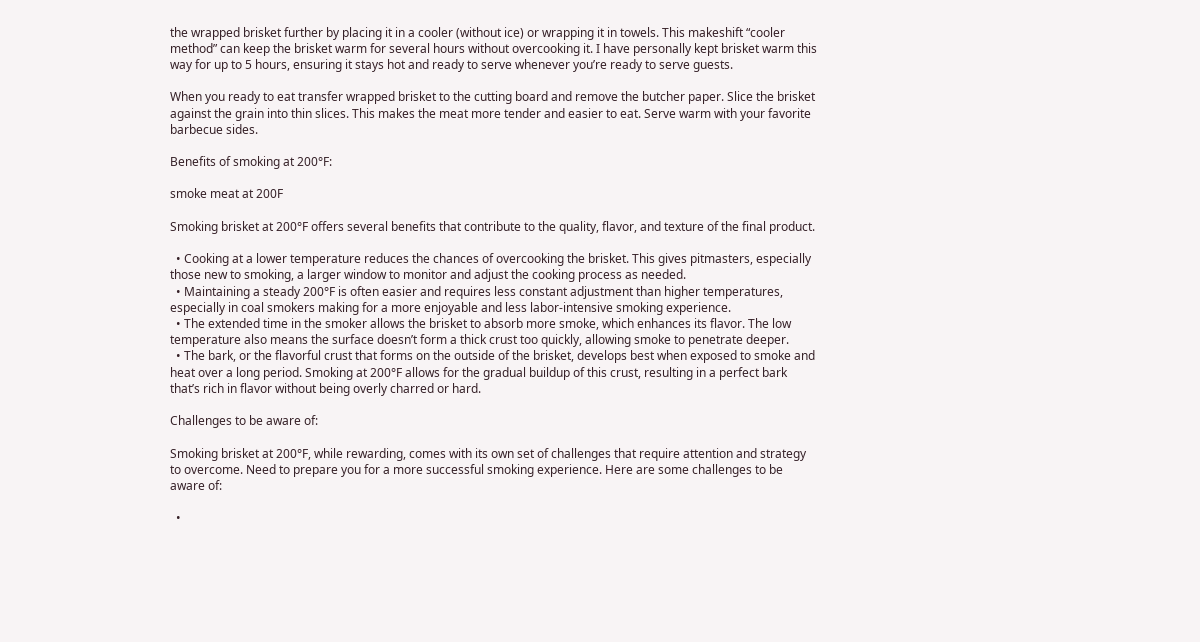the wrapped brisket further by placing it in a cooler (without ice) or wrapping it in towels. This makeshift “cooler method” can keep the brisket warm for several hours without overcooking it. I have personally kept brisket warm this way for up to 5 hours, ensuring it stays hot and ready to serve whenever you’re ready to serve guests.

When you ready to eat transfer wrapped brisket to the cutting board and remove the butcher paper. Slice the brisket against the grain into thin slices. This makes the meat more tender and easier to eat. Serve warm with your favorite barbecue sides.

Benefits of smoking at 200°F:

smoke meat at 200F

Smoking brisket at 200°F offers several benefits that contribute to the quality, flavor, and texture of the final product.

  • Cooking at a lower temperature reduces the chances of overcooking the brisket. This gives pitmasters, especially those new to smoking, a larger window to monitor and adjust the cooking process as needed.
  • Maintaining a steady 200°F is often easier and requires less constant adjustment than higher temperatures, especially in coal smokers making for a more enjoyable and less labor-intensive smoking experience.
  • The extended time in the smoker allows the brisket to absorb more smoke, which enhances its flavor. The low temperature also means the surface doesn’t form a thick crust too quickly, allowing smoke to penetrate deeper.
  • The bark, or the flavorful crust that forms on the outside of the brisket, develops best when exposed to smoke and heat over a long period. Smoking at 200°F allows for the gradual buildup of this crust, resulting in a perfect bark that’s rich in flavor without being overly charred or hard.

Challenges to be aware of:

Smoking brisket at 200°F, while rewarding, comes with its own set of challenges that require attention and strategy to overcome. Need to prepare you for a more successful smoking experience. Here are some challenges to be aware of:

  •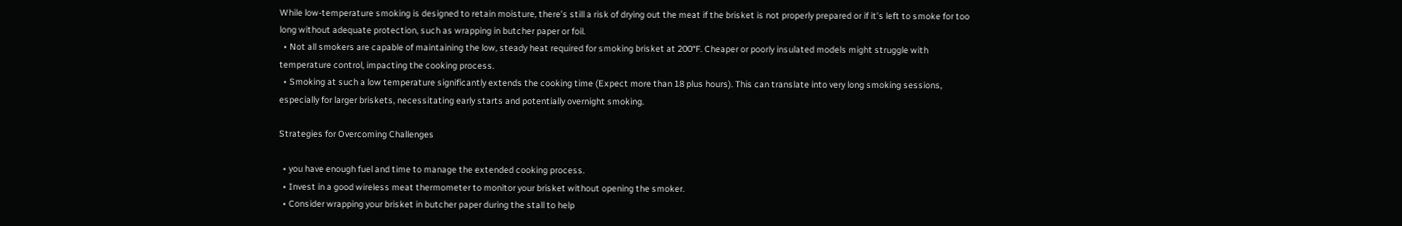While low-temperature smoking is designed to retain moisture, there’s still a risk of drying out the meat if the brisket is not properly prepared or if it’s left to smoke for too long without adequate protection, such as wrapping in butcher paper or foil.
  • Not all smokers are capable of maintaining the low, steady heat required for smoking brisket at 200°F. Cheaper or poorly insulated models might struggle with temperature control, impacting the cooking process.
  • Smoking at such a low temperature significantly extends the cooking time (Expect more than 18 plus hours). This can translate into very long smoking sessions, especially for larger briskets, necessitating early starts and potentially overnight smoking.

Strategies for Overcoming Challenges

  • you have enough fuel and time to manage the extended cooking process.
  • Invest in a good wireless meat thermometer to monitor your brisket without opening the smoker.
  • Consider wrapping your brisket in butcher paper during the stall to help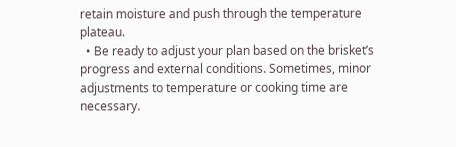retain moisture and push through the temperature plateau.
  • Be ready to adjust your plan based on the brisket’s progress and external conditions. Sometimes, minor adjustments to temperature or cooking time are necessary.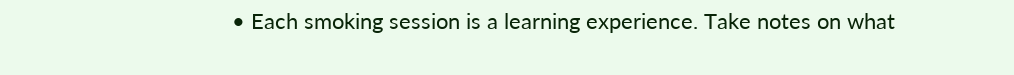• Each smoking session is a learning experience. Take notes on what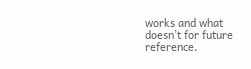works and what doesn’t for future reference.